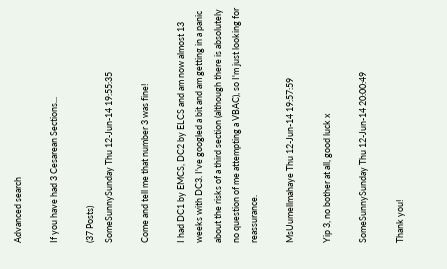Advanced search

If you have had 3 Cesarean Sections...

(37 Posts)
SomeSunnySunday Thu 12-Jun-14 19:55:35

Come and tell me that number 3 was fine!

I had DC1 by EMCS, DC2 by ELCS and am now almost 13 weeks with DC3. I've googled a bit and am getting in a panic about the risks of a third section (although there is absolutely no question of me attempting a VBAC), so I'm just looking for reassurance.

MsUumellmahaye Thu 12-Jun-14 19:57:59

Yip 3, no bother at all, good luck x

SomeSunnySunday Thu 12-Jun-14 20:00:49

Thank you!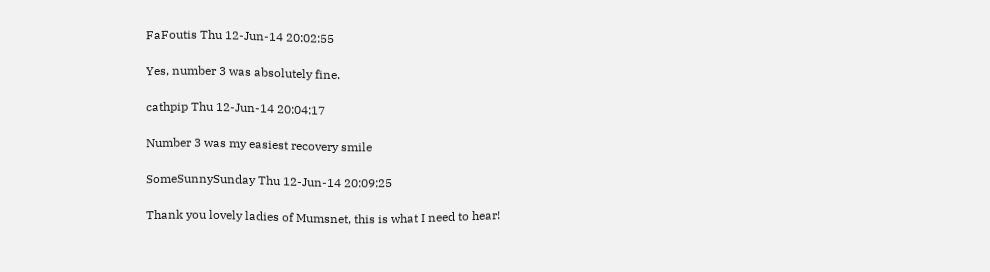FaFoutis Thu 12-Jun-14 20:02:55

Yes, number 3 was absolutely fine.

cathpip Thu 12-Jun-14 20:04:17

Number 3 was my easiest recovery smile

SomeSunnySunday Thu 12-Jun-14 20:09:25

Thank you lovely ladies of Mumsnet, this is what I need to hear!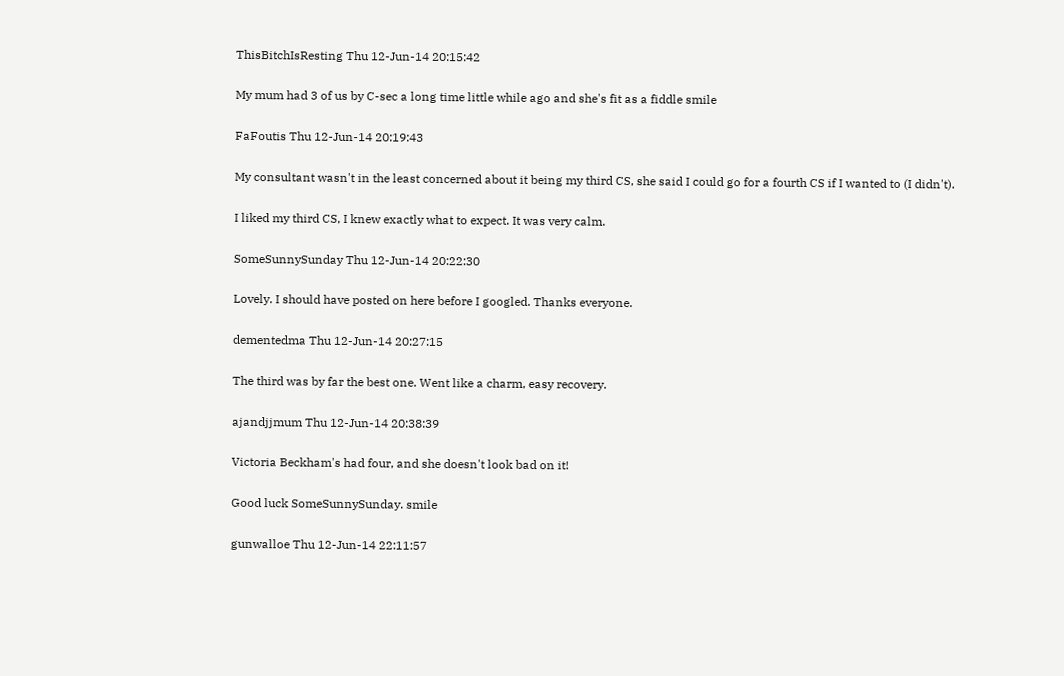ThisBitchIsResting Thu 12-Jun-14 20:15:42

My mum had 3 of us by C-sec a long time little while ago and she's fit as a fiddle smile

FaFoutis Thu 12-Jun-14 20:19:43

My consultant wasn't in the least concerned about it being my third CS, she said I could go for a fourth CS if I wanted to (I didn't).

I liked my third CS, I knew exactly what to expect. It was very calm.

SomeSunnySunday Thu 12-Jun-14 20:22:30

Lovely. I should have posted on here before I googled. Thanks everyone.

dementedma Thu 12-Jun-14 20:27:15

The third was by far the best one. Went like a charm, easy recovery.

ajandjjmum Thu 12-Jun-14 20:38:39

Victoria Beckham's had four, and she doesn't look bad on it!

Good luck SomeSunnySunday. smile

gunwalloe Thu 12-Jun-14 22:11:57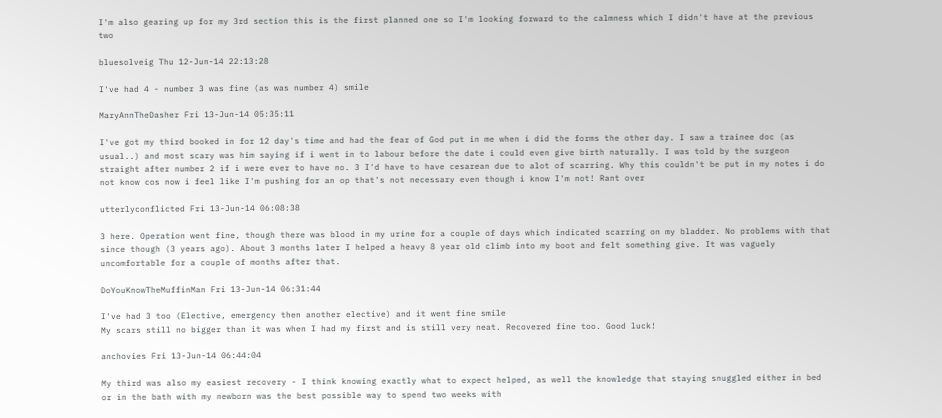I'm also gearing up for my 3rd section this is the first planned one so I'm looking forward to the calmness which I didn't have at the previous two

bluesolveig Thu 12-Jun-14 22:13:28

I've had 4 - number 3 was fine (as was number 4) smile

MaryAnnTheDasher Fri 13-Jun-14 05:35:11

I've got my third booked in for 12 day's time and had the fear of God put in me when i did the forms the other day. I saw a trainee doc (as usual..) and most scary was him saying if i went in to labour before the date i could even give birth naturally. I was told by the surgeon straight after number 2 if i were ever to have no. 3 I'd have to have cesarean due to alot of scarring. Why this couldn't be put in my notes i do not know cos now i feel like I'm pushing for an op that's not necessary even though i know I'm not! Rant over

utterlyconflicted Fri 13-Jun-14 06:08:38

3 here. Operation went fine, though there was blood in my urine for a couple of days which indicated scarring on my bladder. No problems with that since though (3 years ago). About 3 months later I helped a heavy 8 year old climb into my boot and felt something give. It was vaguely uncomfortable for a couple of months after that.

DoYouKnowTheMuffinMan Fri 13-Jun-14 06:31:44

I've had 3 too (Elective, emergency then another elective) and it went fine smile
My scars still no bigger than it was when I had my first and is still very neat. Recovered fine too. Good luck!

anchovies Fri 13-Jun-14 06:44:04

My third was also my easiest recovery - I think knowing exactly what to expect helped, as well the knowledge that staying snuggled either in bed or in the bath with my newborn was the best possible way to spend two weeks with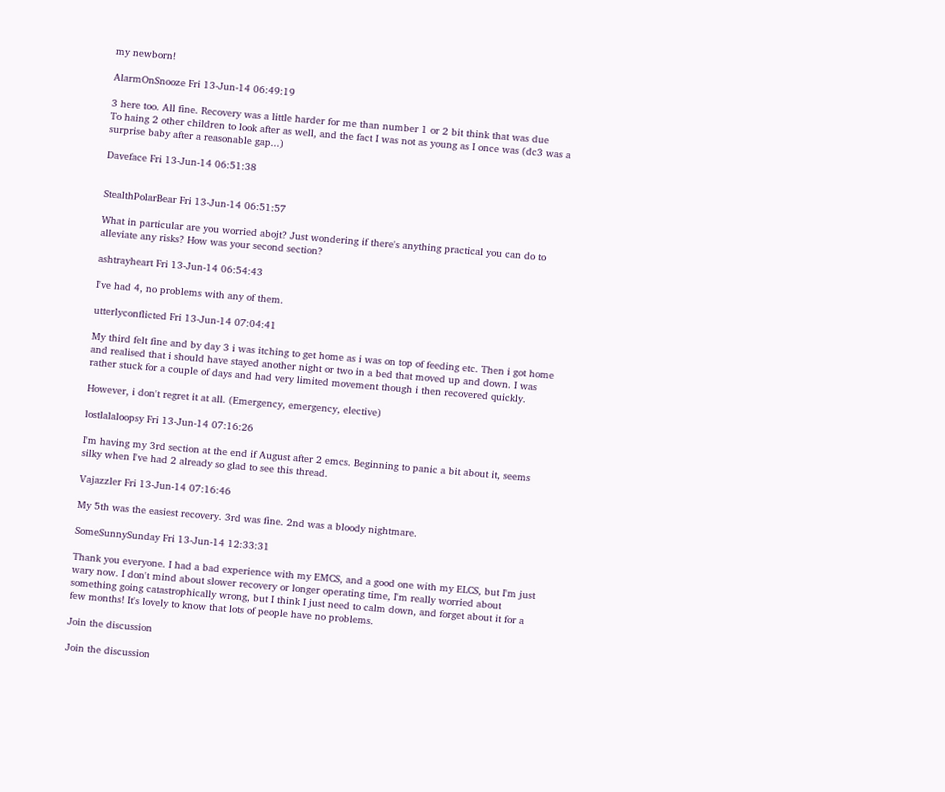my newborn!

AlarmOnSnooze Fri 13-Jun-14 06:49:19

3 here too. All fine. Recovery was a little harder for me than number 1 or 2 bit think that was due
To haing 2 other children to look after as well, and the fact I was not as young as I once was (dc3 was a surprise baby after a reasonable gap...)

Daveface Fri 13-Jun-14 06:51:38


StealthPolarBear Fri 13-Jun-14 06:51:57

What in particular are you worried abojt? Just wondering if there's anything practical you can do to alleviate any risks? How was your second section?

ashtrayheart Fri 13-Jun-14 06:54:43

I've had 4, no problems with any of them.

utterlyconflicted Fri 13-Jun-14 07:04:41

My third felt fine and by day 3 i was itching to get home as i was on top of feeding etc. Then i got home and realised that i should have stayed another night or two in a bed that moved up and down. I was rather stuck for a couple of days and had very limited movement though i then recovered quickly.

However, i don't regret it at all. (Emergency, emergency, elective)

lostlalaloopsy Fri 13-Jun-14 07:16:26

I'm having my 3rd section at the end if August after 2 emcs. Beginning to panic a bit about it, seems silky when I've had 2 already so glad to see this thread.

Vajazzler Fri 13-Jun-14 07:16:46

My 5th was the easiest recovery. 3rd was fine. 2nd was a bloody nightmare.

SomeSunnySunday Fri 13-Jun-14 12:33:31

Thank you everyone. I had a bad experience with my EMCS, and a good one with my ELCS, but I'm just wary now. I don't mind about slower recovery or longer operating time, I'm really worried about something going catastrophically wrong, but I think I just need to calm down, and forget about it for a few months! It's lovely to know that lots of people have no problems.

Join the discussion

Join the discussion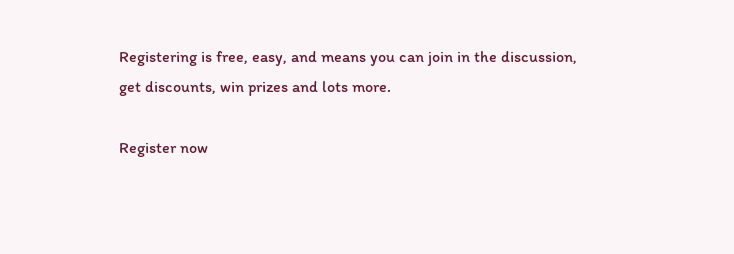Registering is free, easy, and means you can join in the discussion, get discounts, win prizes and lots more.

Register now